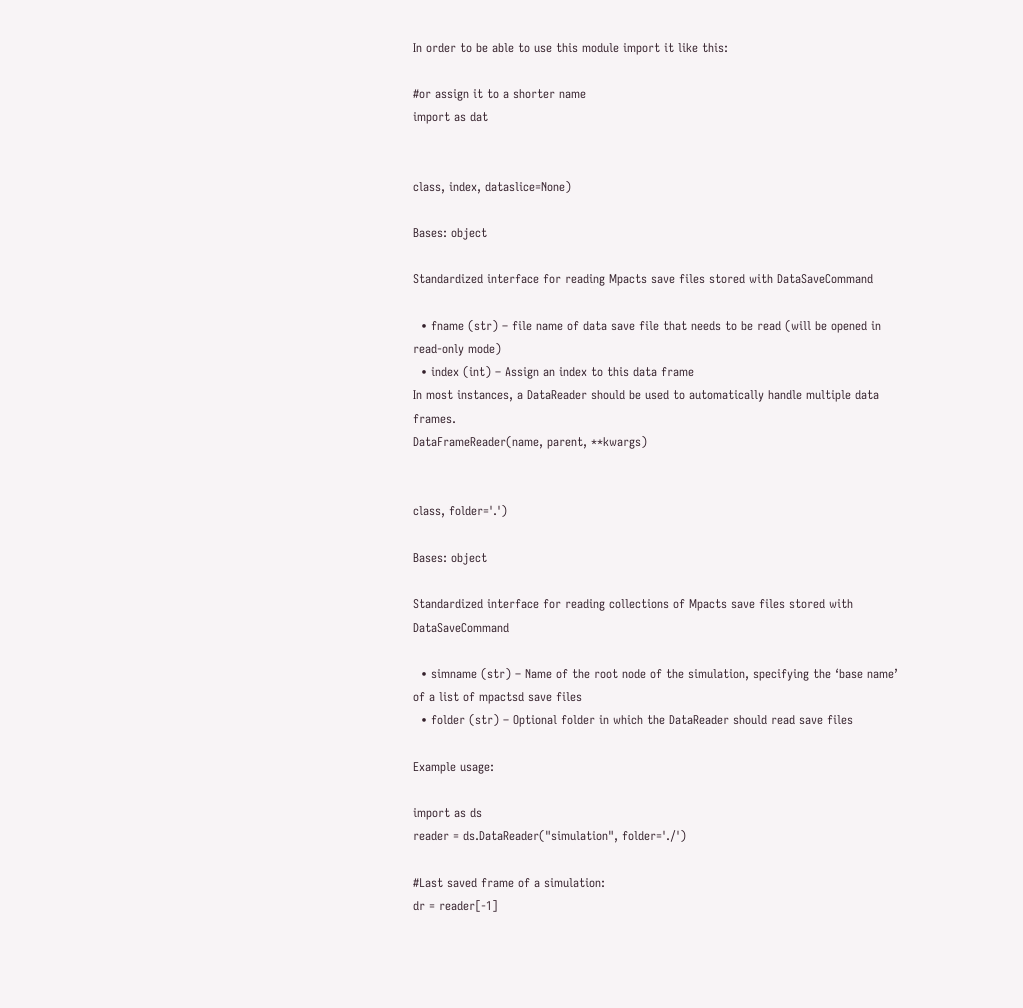In order to be able to use this module import it like this:

#or assign it to a shorter name
import as dat


class, index, dataslice=None)

Bases: object

Standardized interface for reading Mpacts save files stored with DataSaveCommand

  • fname (str) – file name of data save file that needs to be read (will be opened in read-only mode)
  • index (int) – Assign an index to this data frame
In most instances, a DataReader should be used to automatically handle multiple data frames.
DataFrameReader(name, parent, **kwargs)


class, folder='.')

Bases: object

Standardized interface for reading collections of Mpacts save files stored with DataSaveCommand

  • simname (str) – Name of the root node of the simulation, specifying the ‘base name’ of a list of mpactsd save files
  • folder (str) – Optional folder in which the DataReader should read save files

Example usage:

import as ds
reader = ds.DataReader("simulation", folder='./')

#Last saved frame of a simulation:
dr = reader[-1]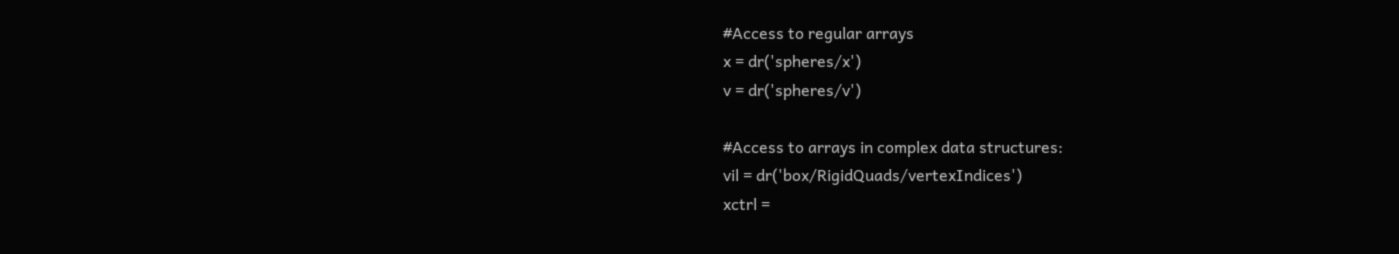#Access to regular arrays
x = dr('spheres/x')
v = dr('spheres/v')

#Access to arrays in complex data structures:
vil = dr('box/RigidQuads/vertexIndices')
xctrl =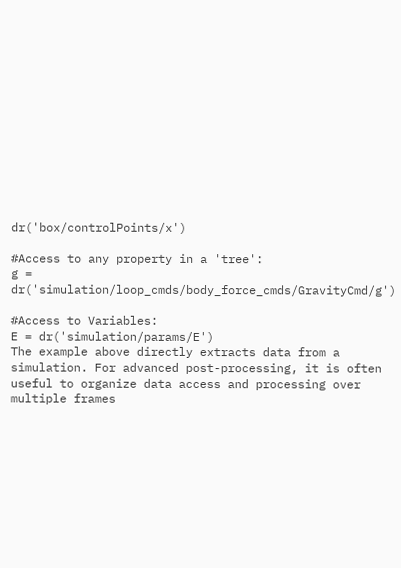dr('box/controlPoints/x')

#Access to any property in a 'tree':
g = dr('simulation/loop_cmds/body_force_cmds/GravityCmd/g')

#Access to Variables:
E = dr('simulation/params/E')
The example above directly extracts data from a simulation. For advanced post-processing, it is often useful to organize data access and processing over multiple frames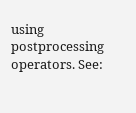using postprocessing operators. See: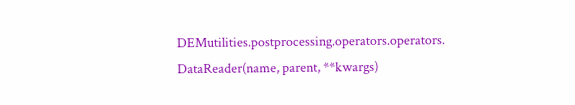DEMutilities.postprocessing.operators.operators.
DataReader(name, parent, **kwargs)